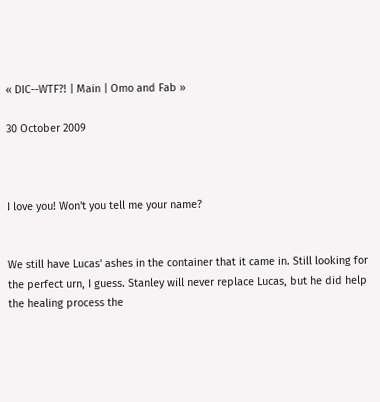« DIC--WTF?! | Main | Omo and Fab »

30 October 2009



I love you! Won't you tell me your name?


We still have Lucas' ashes in the container that it came in. Still looking for the perfect urn, I guess. Stanley will never replace Lucas, but he did help the healing process the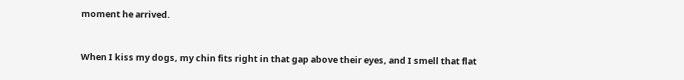moment he arrived.


When I kiss my dogs, my chin fits right in that gap above their eyes, and I smell that flat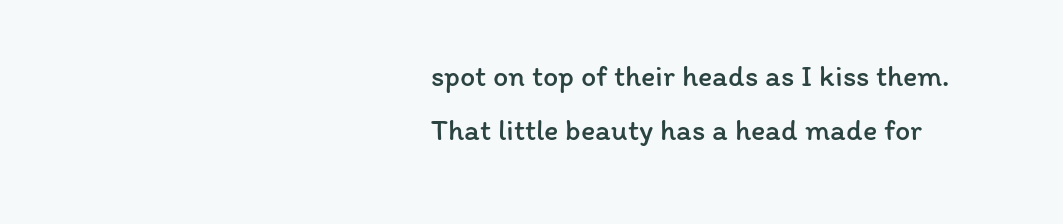spot on top of their heads as I kiss them. That little beauty has a head made for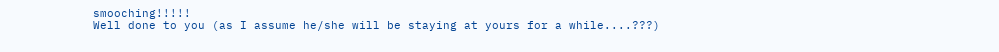smooching!!!!!
Well done to you (as I assume he/she will be staying at yours for a while....???)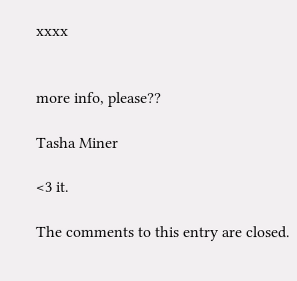xxxx


more info, please??

Tasha Miner

<3 it.

The comments to this entry are closed.